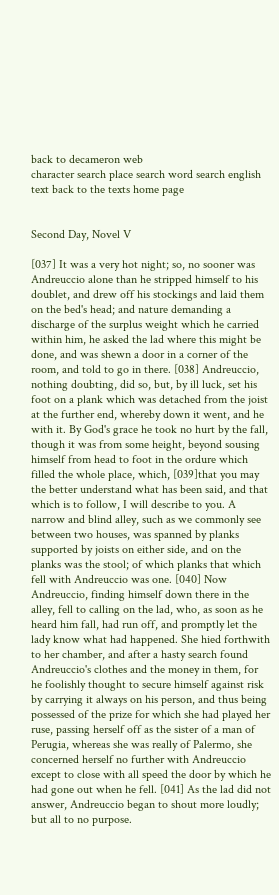back to decameron web
character search place search word search english text back to the texts home page


Second Day, Novel V

[037] It was a very hot night; so, no sooner was Andreuccio alone than he stripped himself to his doublet, and drew off his stockings and laid them on the bed's head; and nature demanding a discharge of the surplus weight which he carried within him, he asked the lad where this might be done, and was shewn a door in a corner of the room, and told to go in there. [038] Andreuccio, nothing doubting, did so, but, by ill luck, set his foot on a plank which was detached from the joist at the further end, whereby down it went, and he with it. By God's grace he took no hurt by the fall, though it was from some height, beyond sousing himself from head to foot in the ordure which filled the whole place, which, [039]that you may the better understand what has been said, and that which is to follow, I will describe to you. A narrow and blind alley, such as we commonly see between two houses, was spanned by planks supported by joists on either side, and on the planks was the stool; of which planks that which fell with Andreuccio was one. [040] Now Andreuccio, finding himself down there in the alley, fell to calling on the lad, who, as soon as he heard him fall, had run off, and promptly let the lady know what had happened. She hied forthwith to her chamber, and after a hasty search found Andreuccio's clothes and the money in them, for he foolishly thought to secure himself against risk by carrying it always on his person, and thus being possessed of the prize for which she had played her ruse, passing herself off as the sister of a man of Perugia, whereas she was really of Palermo, she concerned herself no further with Andreuccio except to close with all speed the door by which he had gone out when he fell. [041] As the lad did not answer, Andreuccio began to shout more loudly; but all to no purpose.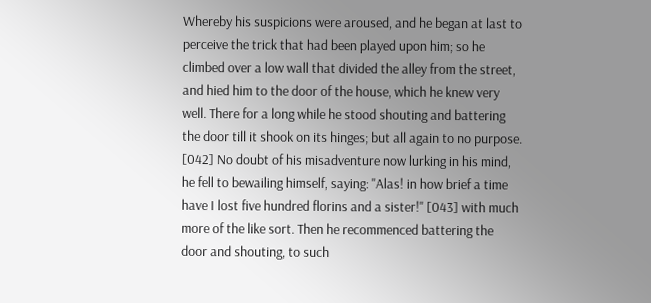Whereby his suspicions were aroused, and he began at last to perceive the trick that had been played upon him; so he climbed over a low wall that divided the alley from the street, and hied him to the door of the house, which he knew very well. There for a long while he stood shouting and battering the door till it shook on its hinges; but all again to no purpose. [042] No doubt of his misadventure now lurking in his mind, he fell to bewailing himself, saying: "Alas! in how brief a time have I lost five hundred florins and a sister!" [043] with much more of the like sort. Then he recommenced battering the door and shouting, to such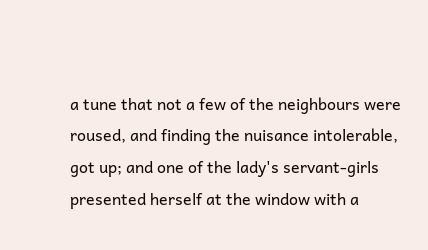a tune that not a few of the neighbours were roused, and finding the nuisance intolerable, got up; and one of the lady's servant-girls presented herself at the window with a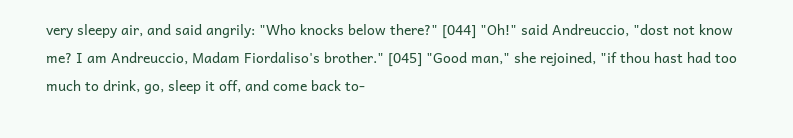very sleepy air, and said angrily: "Who knocks below there?" [044] "Oh!" said Andreuccio, "dost not know me? I am Andreuccio, Madam Fiordaliso's brother." [045] "Good man," she rejoined, "if thou hast had too much to drink, go, sleep it off, and come back to-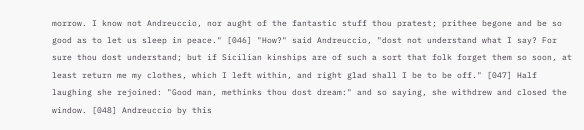morrow. I know not Andreuccio, nor aught of the fantastic stuff thou pratest; prithee begone and be so good as to let us sleep in peace." [046] "How?" said Andreuccio, "dost not understand what I say? For sure thou dost understand; but if Sicilian kinships are of such a sort that folk forget them so soon, at least return me my clothes, which I left within, and right glad shall I be to be off." [047] Half laughing she rejoined: "Good man, methinks thou dost dream:" and so saying, she withdrew and closed the window. [048] Andreuccio by this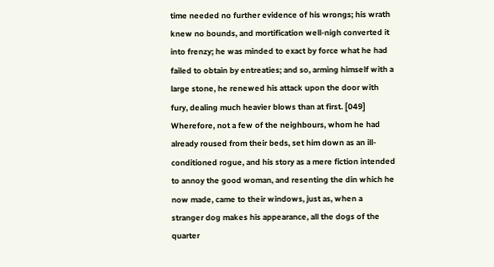time needed no further evidence of his wrongs; his wrath knew no bounds, and mortification well-nigh converted it into frenzy; he was minded to exact by force what he had failed to obtain by entreaties; and so, arming himself with a large stone, he renewed his attack upon the door with fury, dealing much heavier blows than at first. [049] Wherefore, not a few of the neighbours, whom he had already roused from their beds, set him down as an ill-conditioned rogue, and his story as a mere fiction intended to annoy the good woman, and resenting the din which he now made, came to their windows, just as, when a stranger dog makes his appearance, all the dogs of the quarter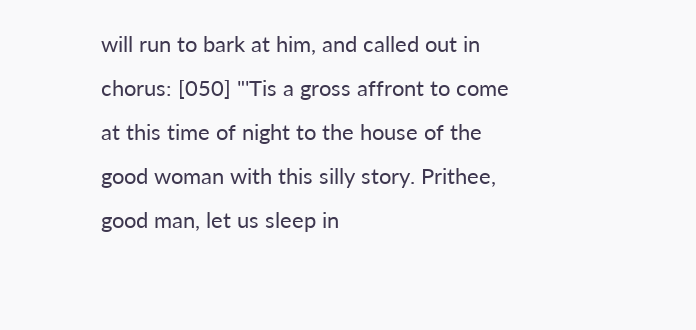will run to bark at him, and called out in chorus: [050] "'Tis a gross affront to come at this time of night to the house of the good woman with this silly story. Prithee, good man, let us sleep in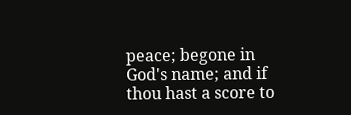peace; begone in God's name; and if thou hast a score to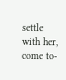settle with her, come to-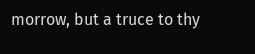morrow, but a truce to thy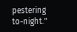pestering to-night."